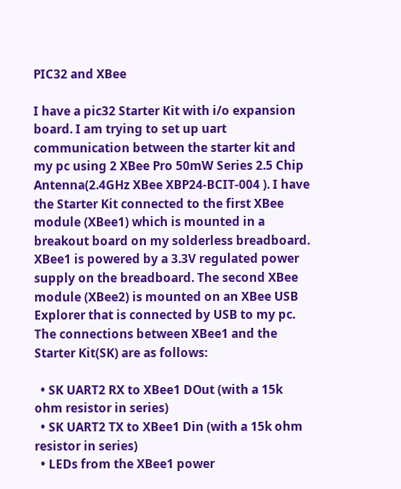PIC32 and XBee

I have a pic32 Starter Kit with i/o expansion board. I am trying to set up uart communication between the starter kit and my pc using 2 XBee Pro 50mW Series 2.5 Chip Antenna(2.4GHz XBee XBP24-BCIT-004 ). I have the Starter Kit connected to the first XBee module (XBee1) which is mounted in a breakout board on my solderless breadboard. XBee1 is powered by a 3.3V regulated power supply on the breadboard. The second XBee module (XBee2) is mounted on an XBee USB Explorer that is connected by USB to my pc. The connections between XBee1 and the Starter Kit(SK) are as follows:

  • SK UART2 RX to XBee1 DOut (with a 15k ohm resistor in series)
  • SK UART2 TX to XBee1 Din (with a 15k ohm resistor in series)
  • LEDs from the XBee1 power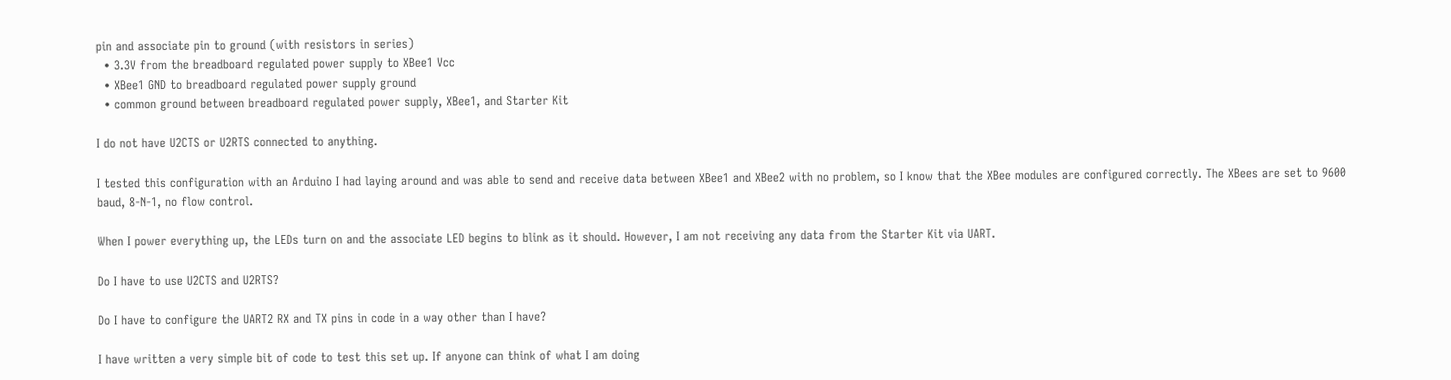pin and associate pin to ground (with resistors in series)
  • 3.3V from the breadboard regulated power supply to XBee1 Vcc
  • XBee1 GND to breadboard regulated power supply ground
  • common ground between breadboard regulated power supply, XBee1, and Starter Kit

I do not have U2CTS or U2RTS connected to anything.

I tested this configuration with an Arduino I had laying around and was able to send and receive data between XBee1 and XBee2 with no problem, so I know that the XBee modules are configured correctly. The XBees are set to 9600 baud, 8-N-1, no flow control.

When I power everything up, the LEDs turn on and the associate LED begins to blink as it should. However, I am not receiving any data from the Starter Kit via UART.

Do I have to use U2CTS and U2RTS?

Do I have to configure the UART2 RX and TX pins in code in a way other than I have?

I have written a very simple bit of code to test this set up. If anyone can think of what I am doing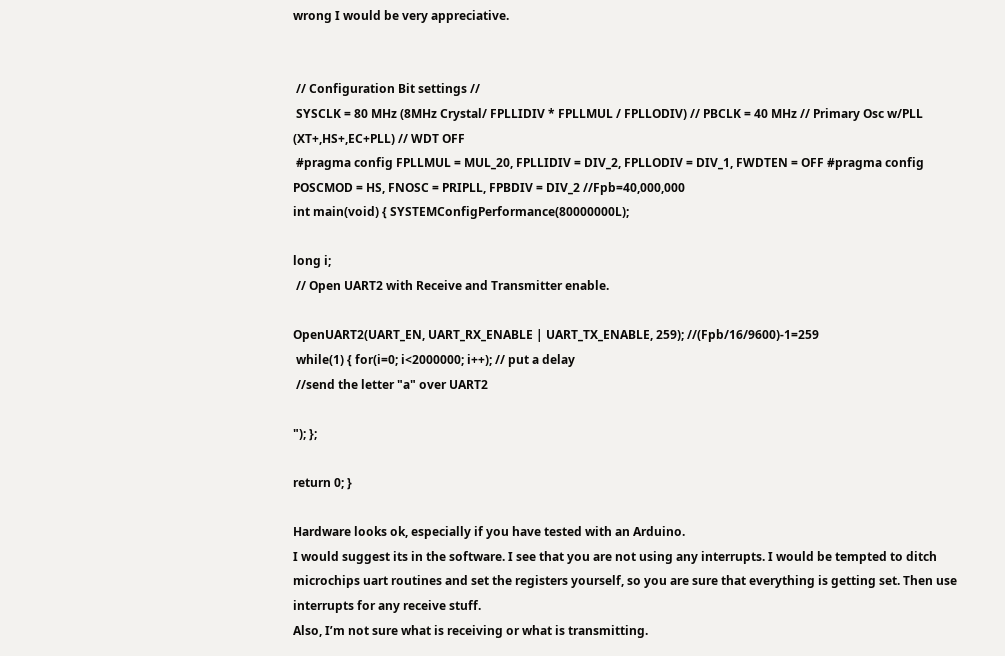wrong I would be very appreciative.


 // Configuration Bit settings //
 SYSCLK = 80 MHz (8MHz Crystal/ FPLLIDIV * FPLLMUL / FPLLODIV) // PBCLK = 40 MHz // Primary Osc w/PLL (XT+,HS+,EC+PLL) // WDT OFF
 #pragma config FPLLMUL = MUL_20, FPLLIDIV = DIV_2, FPLLODIV = DIV_1, FWDTEN = OFF #pragma config POSCMOD = HS, FNOSC = PRIPLL, FPBDIV = DIV_2 //Fpb=40,000,000
int main(void) { SYSTEMConfigPerformance(80000000L);

long i;
 // Open UART2 with Receive and Transmitter enable.

OpenUART2(UART_EN, UART_RX_ENABLE | UART_TX_ENABLE, 259); //(Fpb/16/9600)-1=259
 while(1) { for(i=0; i<2000000; i++); // put a delay
 //send the letter "a" over UART2

"); };

return 0; }

Hardware looks ok, especially if you have tested with an Arduino.
I would suggest its in the software. I see that you are not using any interrupts. I would be tempted to ditch microchips uart routines and set the registers yourself, so you are sure that everything is getting set. Then use interrupts for any receive stuff.
Also, I’m not sure what is receiving or what is transmitting.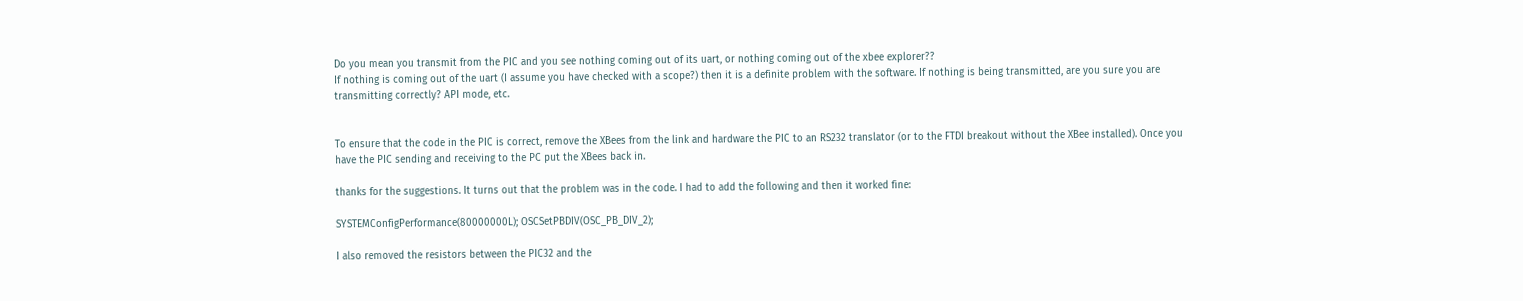Do you mean you transmit from the PIC and you see nothing coming out of its uart, or nothing coming out of the xbee explorer??
If nothing is coming out of the uart (I assume you have checked with a scope?) then it is a definite problem with the software. If nothing is being transmitted, are you sure you are transmitting correctly? API mode, etc.


To ensure that the code in the PIC is correct, remove the XBees from the link and hardware the PIC to an RS232 translator (or to the FTDI breakout without the XBee installed). Once you have the PIC sending and receiving to the PC put the XBees back in.

thanks for the suggestions. It turns out that the problem was in the code. I had to add the following and then it worked fine:

SYSTEMConfigPerformance(80000000L); OSCSetPBDIV(OSC_PB_DIV_2);

I also removed the resistors between the PIC32 and the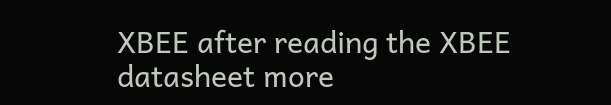XBEE after reading the XBEE datasheet more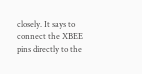closely. It says to connect the XBEE pins directly to the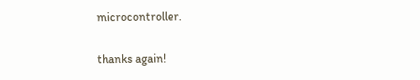microcontroller.

thanks again!